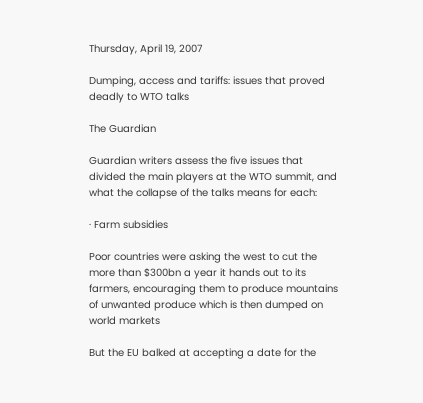Thursday, April 19, 2007

Dumping, access and tariffs: issues that proved deadly to WTO talks

The Guardian

Guardian writers assess the five issues that divided the main players at the WTO summit, and what the collapse of the talks means for each:

· Farm subsidies

Poor countries were asking the west to cut the more than $300bn a year it hands out to its farmers, encouraging them to produce mountains of unwanted produce which is then dumped on world markets

But the EU balked at accepting a date for the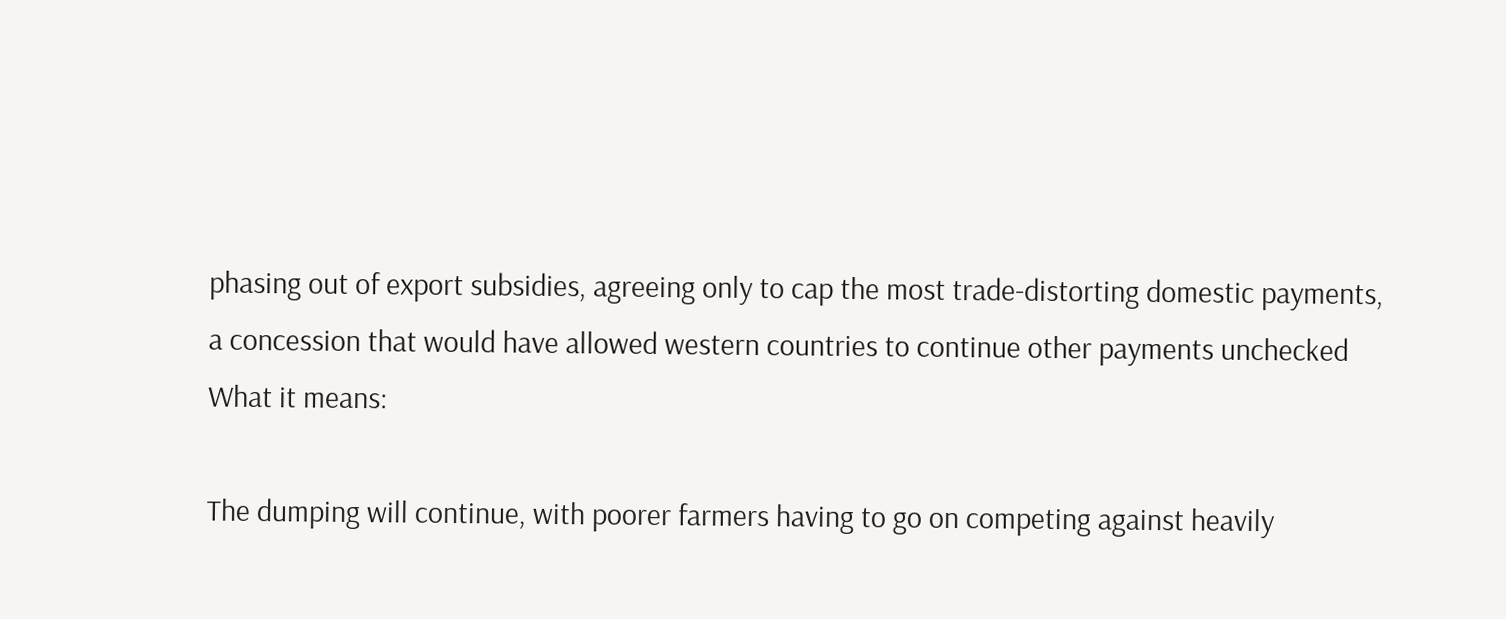phasing out of export subsidies, agreeing only to cap the most trade-distorting domestic payments, a concession that would have allowed western countries to continue other payments unchecked What it means:

The dumping will continue, with poorer farmers having to go on competing against heavily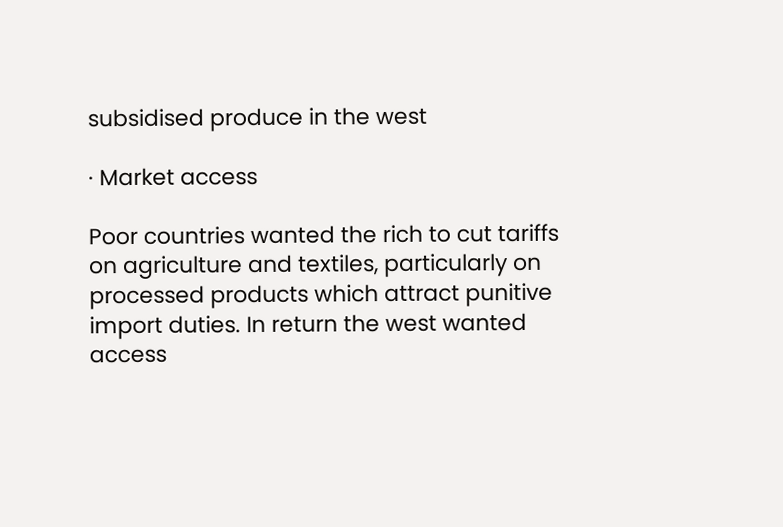subsidised produce in the west

· Market access

Poor countries wanted the rich to cut tariffs on agriculture and textiles, particularly on processed products which attract punitive import duties. In return the west wanted access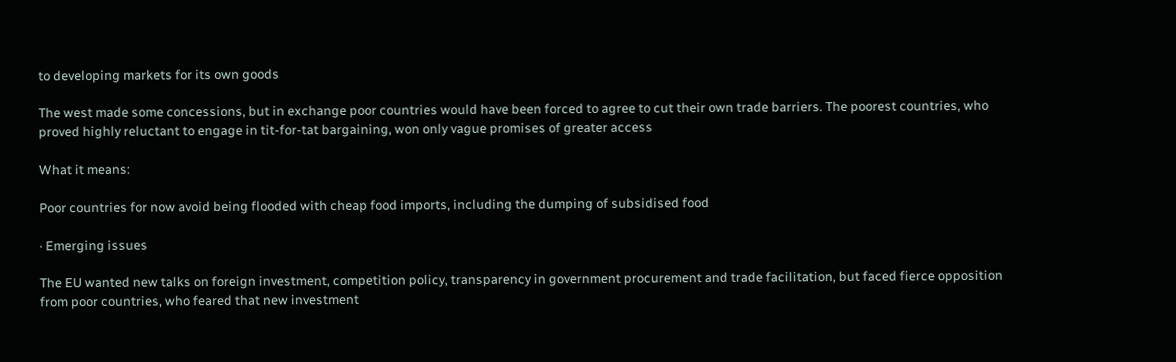to developing markets for its own goods

The west made some concessions, but in exchange poor countries would have been forced to agree to cut their own trade barriers. The poorest countries, who proved highly reluctant to engage in tit-for-tat bargaining, won only vague promises of greater access

What it means:

Poor countries for now avoid being flooded with cheap food imports, including the dumping of subsidised food

· Emerging issues

The EU wanted new talks on foreign investment, competition policy, transparency in government procurement and trade facilitation, but faced fierce opposition from poor countries, who feared that new investment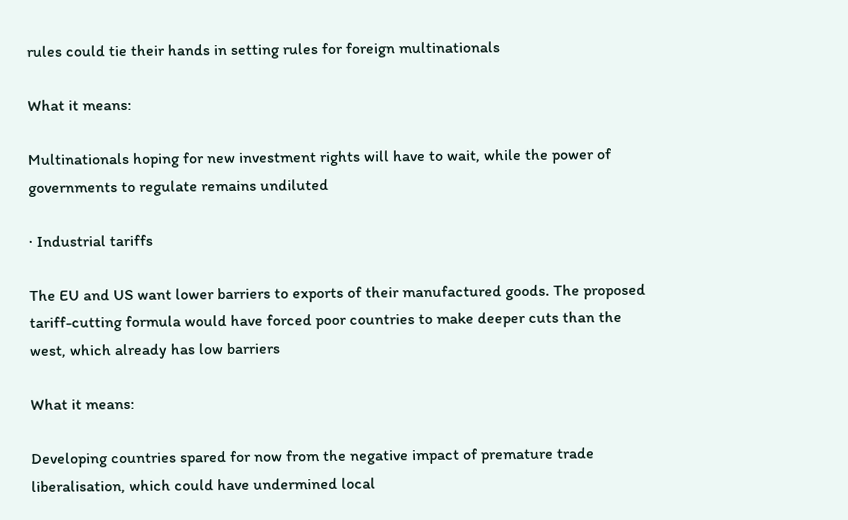rules could tie their hands in setting rules for foreign multinationals

What it means:

Multinationals hoping for new investment rights will have to wait, while the power of governments to regulate remains undiluted

· Industrial tariffs

The EU and US want lower barriers to exports of their manufactured goods. The proposed tariff-cutting formula would have forced poor countries to make deeper cuts than the west, which already has low barriers

What it means:

Developing countries spared for now from the negative impact of premature trade liberalisation, which could have undermined local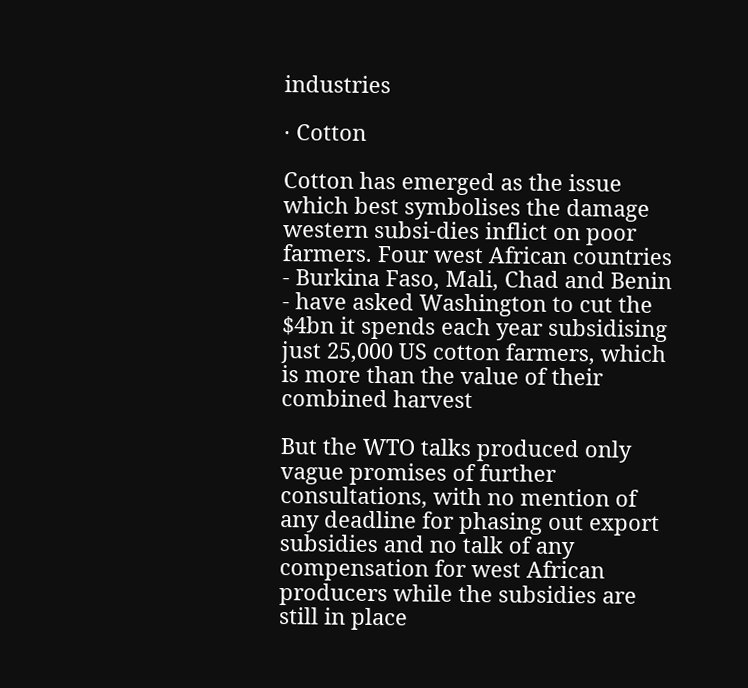industries

· Cotton

Cotton has emerged as the issue which best symbolises the damage western subsi-dies inflict on poor farmers. Four west African countries - Burkina Faso, Mali, Chad and Benin - have asked Washington to cut the $4bn it spends each year subsidising just 25,000 US cotton farmers, which is more than the value of their combined harvest

But the WTO talks produced only vague promises of further consultations, with no mention of any deadline for phasing out export subsidies and no talk of any compensation for west African producers while the subsidies are still in place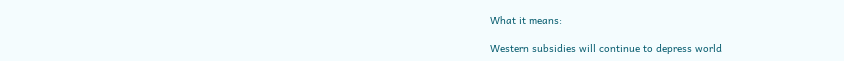What it means:

Western subsidies will continue to depress world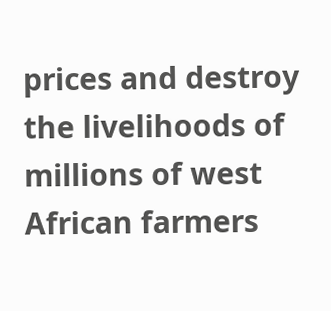prices and destroy the livelihoods of millions of west African farmers